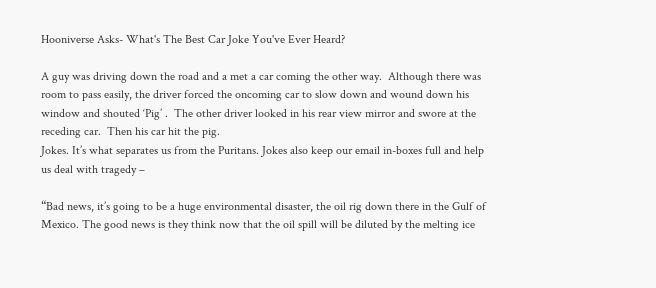Hooniverse Asks- What's The Best Car Joke You've Ever Heard?

A guy was driving down the road and a met a car coming the other way.  Although there was room to pass easily, the driver forced the oncoming car to slow down and wound down his window and shouted ‘Pig’ .  The other driver looked in his rear view mirror and swore at the receding car.  Then his car hit the pig.
Jokes. It’s what separates us from the Puritans. Jokes also keep our email in-boxes full and help us deal with tragedy –

“Bad news, it’s going to be a huge environmental disaster, the oil rig down there in the Gulf of Mexico. The good news is they think now that the oil spill will be diluted by the melting ice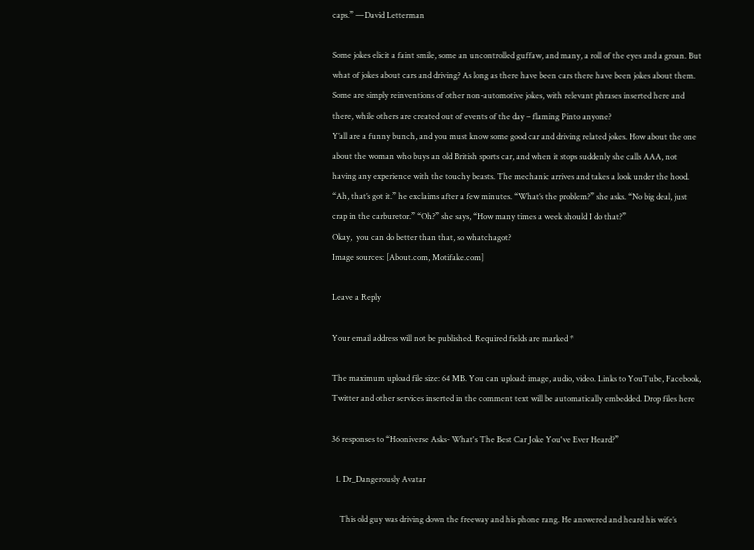caps.” —David Letterman

Some jokes elicit a faint smile, some an uncontrolled guffaw, and many, a roll of the eyes and a groan. But what of jokes about cars and driving? As long as there have been cars there have been jokes about them. Some are simply reinventions of other non-automotive jokes, with relevant phrases inserted here and there, while others are created out of events of the day – flaming Pinto anyone?
Y’all are a funny bunch, and you must know some good car and driving related jokes. How about the one about the woman who buys an old British sports car, and when it stops suddenly she calls AAA, not having any experience with the touchy beasts. The mechanic arrives and takes a look under the hood. “Ah, that’s got it.” he exclaims after a few minutes. “What’s the problem?” she asks. “No big deal, just crap in the carburetor.” “Oh?” she says, “How many times a week should I do that?”
Okay,  you can do better than that, so whatchagot?
Image sources: [About.com, Motifake.com]

Leave a Reply

Your email address will not be published. Required fields are marked *

The maximum upload file size: 64 MB. You can upload: image, audio, video. Links to YouTube, Facebook, Twitter and other services inserted in the comment text will be automatically embedded. Drop files here

36 responses to “Hooniverse Asks- What's The Best Car Joke You've Ever Heard?”

  1. Dr_Dangerously Avatar

    This old guy was driving down the freeway and his phone rang. He answered and heard his wife’s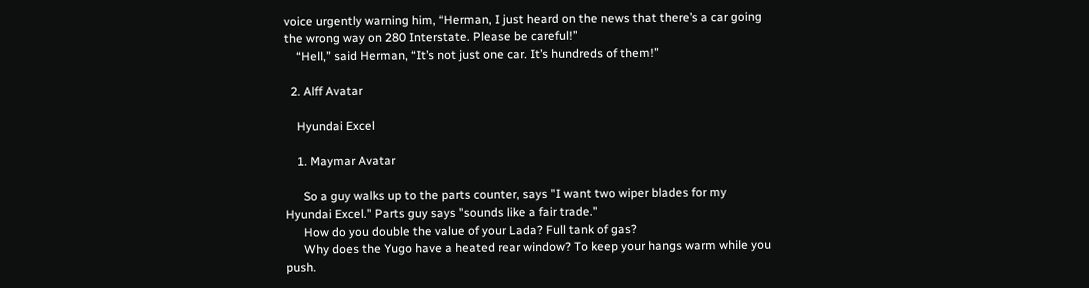voice urgently warning him, “Herman, I just heard on the news that there’s a car going the wrong way on 280 Interstate. Please be careful!”
    “Hell,” said Herman, “It’s not just one car. It’s hundreds of them!”

  2. Alff Avatar

    Hyundai Excel

    1. Maymar Avatar

      So a guy walks up to the parts counter, says "I want two wiper blades for my Hyundai Excel." Parts guy says "sounds like a fair trade."
      How do you double the value of your Lada? Full tank of gas?
      Why does the Yugo have a heated rear window? To keep your hangs warm while you push.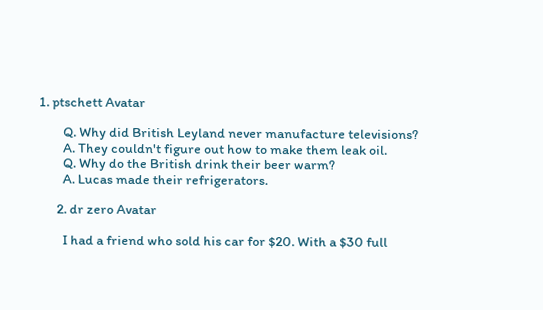1. ptschett Avatar

        Q. Why did British Leyland never manufacture televisions?
        A. They couldn't figure out how to make them leak oil.
        Q. Why do the British drink their beer warm?
        A. Lucas made their refrigerators.

      2. dr zero Avatar

        I had a friend who sold his car for $20. With a $30 full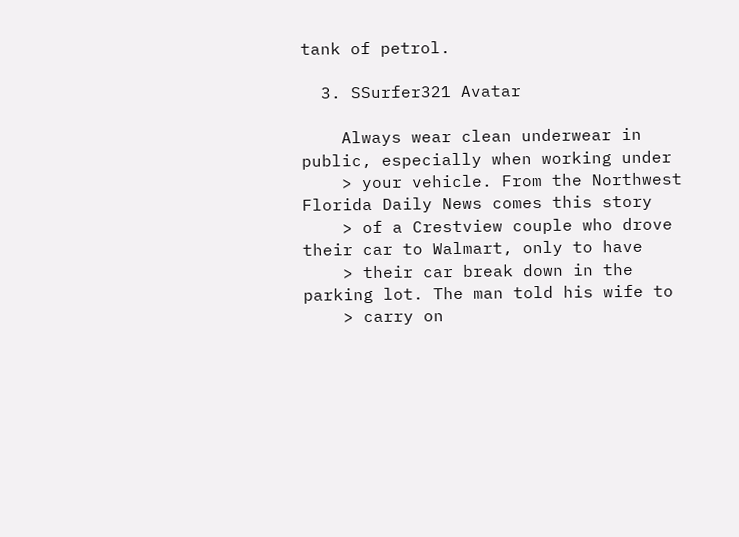tank of petrol.

  3. SSurfer321 Avatar

    Always wear clean underwear in public, especially when working under
    > your vehicle. From the Northwest Florida Daily News comes this story
    > of a Crestview couple who drove their car to Walmart, only to have
    > their car break down in the parking lot. The man told his wife to
    > carry on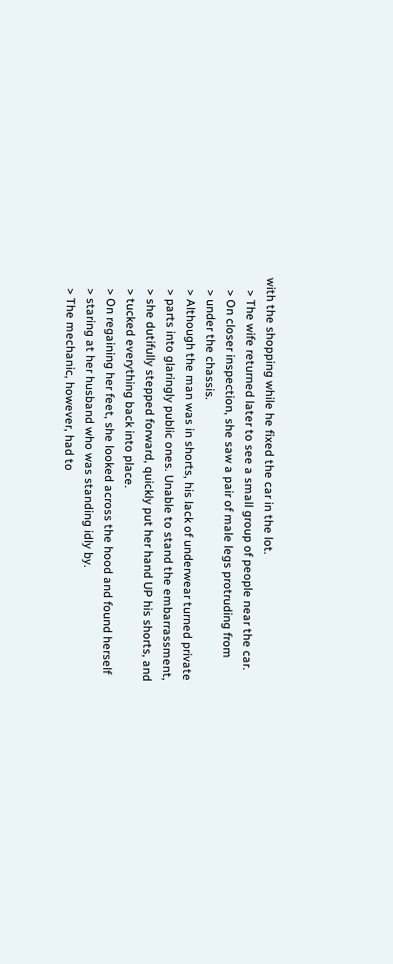with the shopping while he fixed the car in the lot.
    > The wife returned later to see a small group of people near the car.
    > On closer inspection, she saw a pair of male legs protruding from
    > under the chassis.
    > Although the man was in shorts, his lack of underwear turned private
    > parts into glaringly public ones. Unable to stand the embarrassment,
    > she dutifully stepped forward, quickly put her hand UP his shorts, and
    > tucked everything back into place.
    > On regaining her feet, she looked across the hood and found herself
    > staring at her husband who was standing idly by.
    > The mechanic, however, had to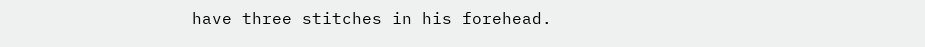have three stitches in his forehead.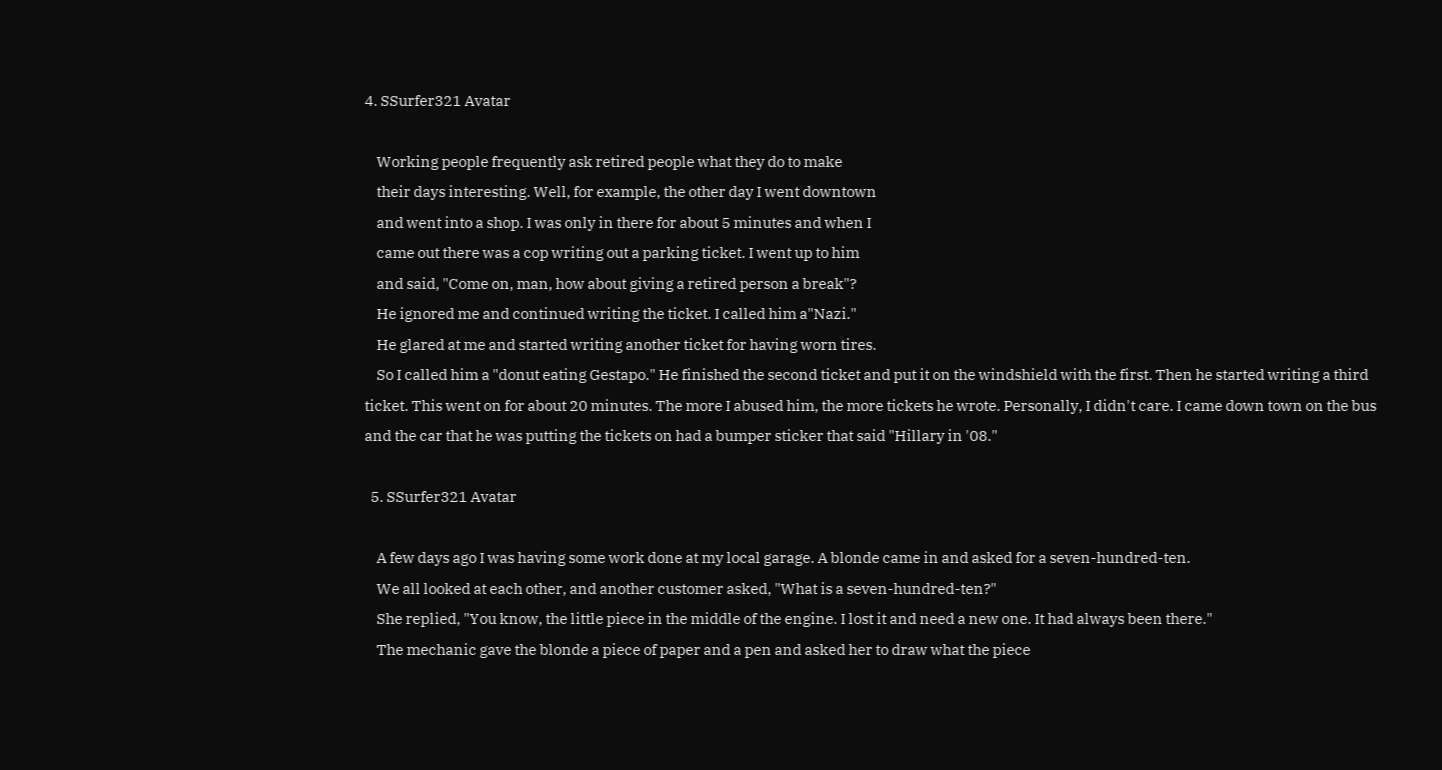4. SSurfer321 Avatar

    Working people frequently ask retired people what they do to make
    their days interesting. Well, for example, the other day I went downtown
    and went into a shop. I was only in there for about 5 minutes and when I
    came out there was a cop writing out a parking ticket. I went up to him
    and said, "Come on, man, how about giving a retired person a break"?
    He ignored me and continued writing the ticket. I called him a"Nazi."
    He glared at me and started writing another ticket for having worn tires.
    So I called him a "donut eating Gestapo." He finished the second ticket and put it on the windshield with the first. Then he started writing a third ticket. This went on for about 20 minutes. The more I abused him, the more tickets he wrote. Personally, I didn't care. I came down town on the bus and the car that he was putting the tickets on had a bumper sticker that said "Hillary in '08."

  5. SSurfer321 Avatar

    A few days ago I was having some work done at my local garage. A blonde came in and asked for a seven-hundred-ten.
    We all looked at each other, and another customer asked, "What is a seven-hundred-ten?"
    She replied, "You know, the little piece in the middle of the engine. I lost it and need a new one. It had always been there."
    The mechanic gave the blonde a piece of paper and a pen and asked her to draw what the piece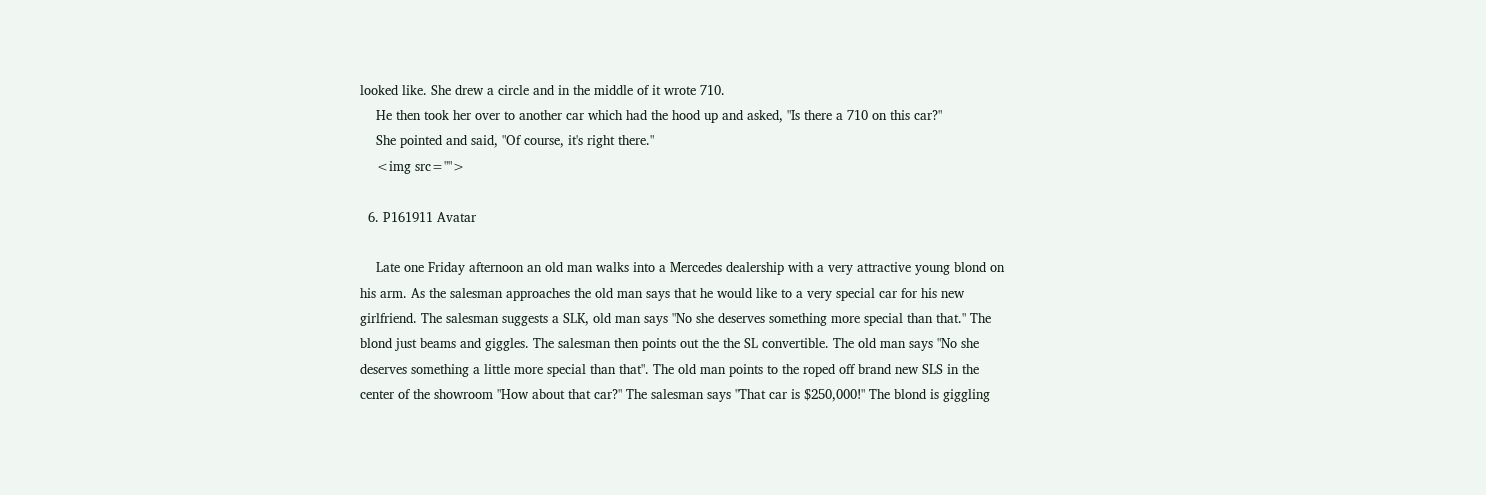looked like. She drew a circle and in the middle of it wrote 710.
    He then took her over to another car which had the hood up and asked, "Is there a 710 on this car?"
    She pointed and said, "Of course, it's right there."
    <img src="">

  6. P161911 Avatar

    Late one Friday afternoon an old man walks into a Mercedes dealership with a very attractive young blond on his arm. As the salesman approaches the old man says that he would like to a very special car for his new girlfriend. The salesman suggests a SLK, old man says "No she deserves something more special than that." The blond just beams and giggles. The salesman then points out the the SL convertible. The old man says "No she deserves something a little more special than that". The old man points to the roped off brand new SLS in the center of the showroom "How about that car?" The salesman says "That car is $250,000!" The blond is giggling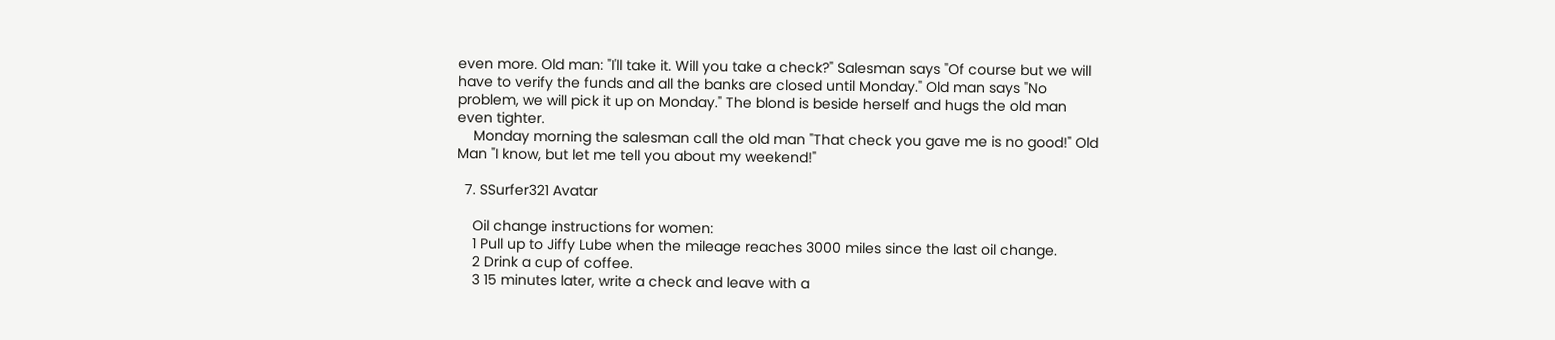even more. Old man: "I'll take it. Will you take a check?" Salesman says "Of course but we will have to verify the funds and all the banks are closed until Monday." Old man says "No problem, we will pick it up on Monday." The blond is beside herself and hugs the old man even tighter.
    Monday morning the salesman call the old man "That check you gave me is no good!" Old Man "I know, but let me tell you about my weekend!"

  7. SSurfer321 Avatar

    Oil change instructions for women:
    1 Pull up to Jiffy Lube when the mileage reaches 3000 miles since the last oil change.
    2 Drink a cup of coffee.
    3 15 minutes later, write a check and leave with a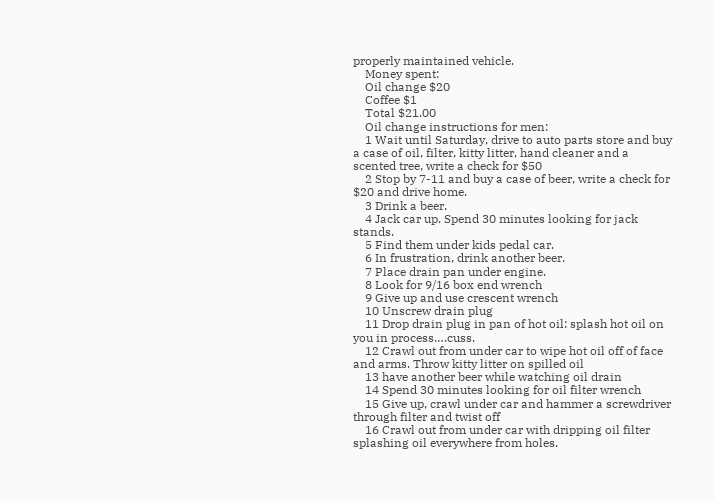properly maintained vehicle.
    Money spent:
    Oil change $20
    Coffee $1
    Total $21.00
    Oil change instructions for men:
    1 Wait until Saturday, drive to auto parts store and buy a case of oil, filter, kitty litter, hand cleaner and a scented tree, write a check for $50
    2 Stop by 7-11 and buy a case of beer, write a check for $20 and drive home.
    3 Drink a beer.
    4 Jack car up. Spend 30 minutes looking for jack stands.
    5 Find them under kids pedal car.
    6 In frustration, drink another beer.
    7 Place drain pan under engine.
    8 Look for 9/16 box end wrench
    9 Give up and use crescent wrench
    10 Unscrew drain plug
    11 Drop drain plug in pan of hot oil: splash hot oil on you in process….cuss.
    12 Crawl out from under car to wipe hot oil off of face and arms. Throw kitty litter on spilled oil
    13 have another beer while watching oil drain
    14 Spend 30 minutes looking for oil filter wrench
    15 Give up, crawl under car and hammer a screwdriver through filter and twist off
    16 Crawl out from under car with dripping oil filter splashing oil everywhere from holes.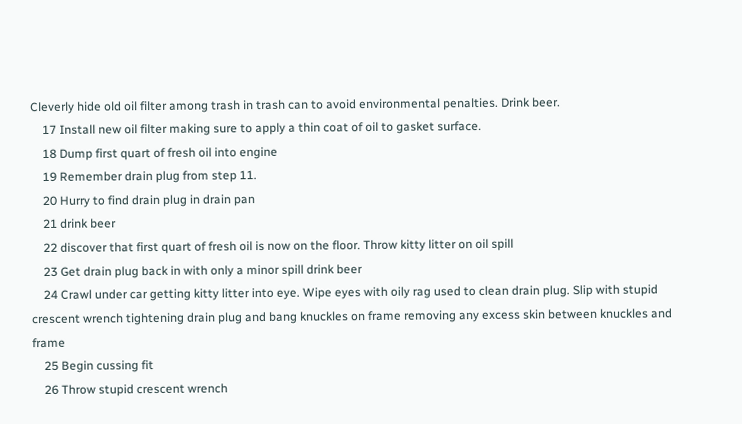Cleverly hide old oil filter among trash in trash can to avoid environmental penalties. Drink beer.
    17 Install new oil filter making sure to apply a thin coat of oil to gasket surface.
    18 Dump first quart of fresh oil into engine
    19 Remember drain plug from step 11.
    20 Hurry to find drain plug in drain pan
    21 drink beer
    22 discover that first quart of fresh oil is now on the floor. Throw kitty litter on oil spill
    23 Get drain plug back in with only a minor spill drink beer
    24 Crawl under car getting kitty litter into eye. Wipe eyes with oily rag used to clean drain plug. Slip with stupid crescent wrench tightening drain plug and bang knuckles on frame removing any excess skin between knuckles and frame
    25 Begin cussing fit
    26 Throw stupid crescent wrench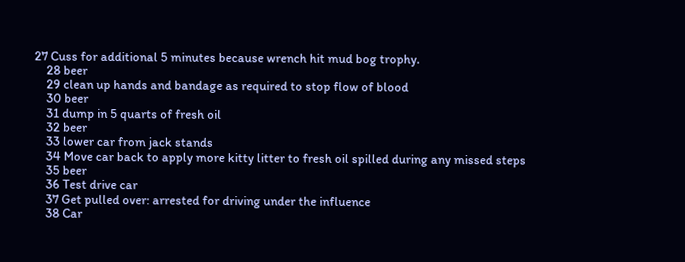27 Cuss for additional 5 minutes because wrench hit mud bog trophy.
    28 beer
    29 clean up hands and bandage as required to stop flow of blood
    30 beer
    31 dump in 5 quarts of fresh oil
    32 beer
    33 lower car from jack stands
    34 Move car back to apply more kitty litter to fresh oil spilled during any missed steps
    35 beer
    36 Test drive car
    37 Get pulled over: arrested for driving under the influence
    38 Car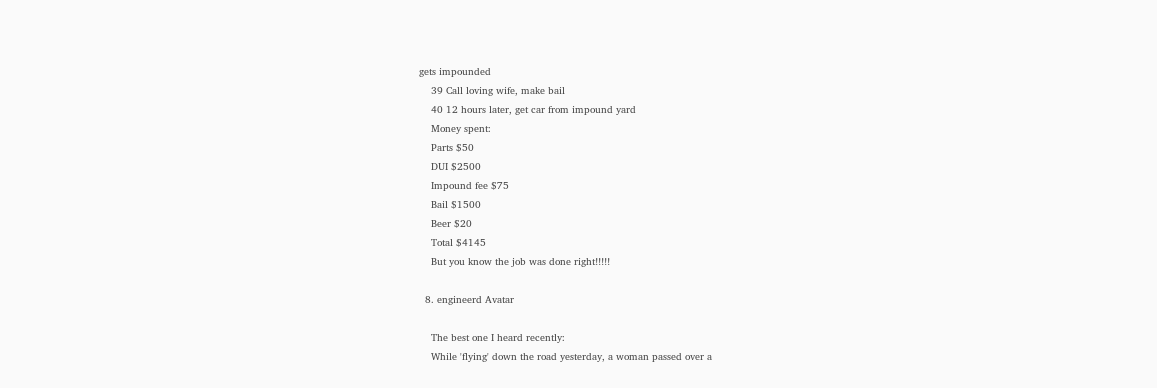gets impounded
    39 Call loving wife, make bail
    40 12 hours later, get car from impound yard
    Money spent:
    Parts $50
    DUI $2500
    Impound fee $75
    Bail $1500
    Beer $20
    Total $4145
    But you know the job was done right!!!!!

  8. engineerd Avatar

    The best one I heard recently:
    While 'flying' down the road yesterday, a woman passed over a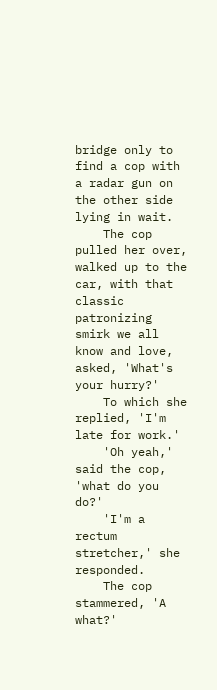bridge only to find a cop with a radar gun on the other side lying in wait.
    The cop pulled her over, walked up to the car, with that classic patronizing smirk we all know and love, asked, 'What's your hurry?'
    To which she replied, 'I'm late for work.'
    'Oh yeah,' said the cop, 'what do you do?'
    'I'm a rectum stretcher,' she responded.
    The cop stammered, 'A what?'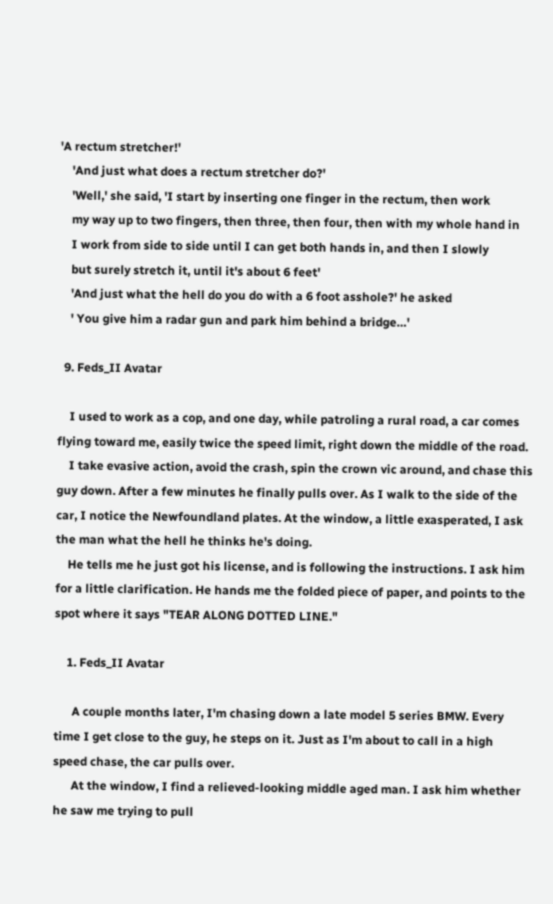'A rectum stretcher!'
    'And just what does a rectum stretcher do?'
    'Well,' she said, 'I start by inserting one finger in the rectum, then work
    my way up to two fingers, then three, then four, then with my whole hand in
    I work from side to side until I can get both hands in, and then I slowly
    but surely stretch it, until it's about 6 feet'
    'And just what the hell do you do with a 6 foot asshole?' he asked
    ' You give him a radar gun and park him behind a bridge…'

  9. Feds_II Avatar

    I used to work as a cop, and one day, while patroling a rural road, a car comes flying toward me, easily twice the speed limit, right down the middle of the road.
    I take evasive action, avoid the crash, spin the crown vic around, and chase this guy down. After a few minutes he finally pulls over. As I walk to the side of the car, I notice the Newfoundland plates. At the window, a little exasperated, I ask the man what the hell he thinks he's doing.
    He tells me he just got his license, and is following the instructions. I ask him for a little clarification. He hands me the folded piece of paper, and points to the spot where it says "TEAR ALONG DOTTED LINE."

    1. Feds_II Avatar

      A couple months later, I'm chasing down a late model 5 series BMW. Every time I get close to the guy, he steps on it. Just as I'm about to call in a high speed chase, the car pulls over.
      At the window, I find a relieved-looking middle aged man. I ask him whether he saw me trying to pull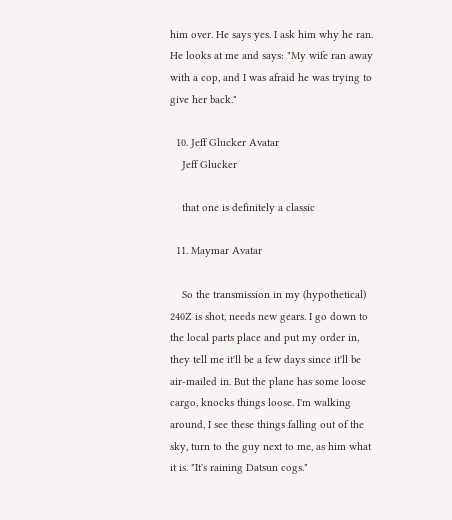him over. He says yes. I ask him why he ran. He looks at me and says: "My wife ran away with a cop, and I was afraid he was trying to give her back."

  10. Jeff Glucker Avatar
    Jeff Glucker

    that one is definitely a classic

  11. Maymar Avatar

    So the transmission in my (hypothetical) 240Z is shot, needs new gears. I go down to the local parts place and put my order in, they tell me it'll be a few days since it'll be air-mailed in. But the plane has some loose cargo, knocks things loose. I'm walking around, I see these things falling out of the sky, turn to the guy next to me, as him what it is. "It's raining Datsun cogs."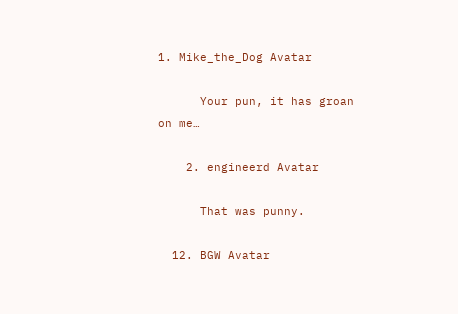1. Mike_the_Dog Avatar

      Your pun, it has groan on me…

    2. engineerd Avatar

      That was punny.

  12. BGW Avatar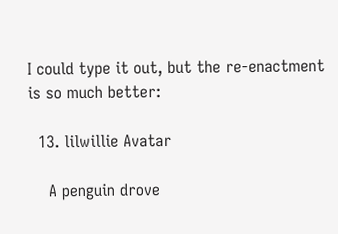I could type it out, but the re-enactment is so much better:

  13. lilwillie Avatar

    A penguin drove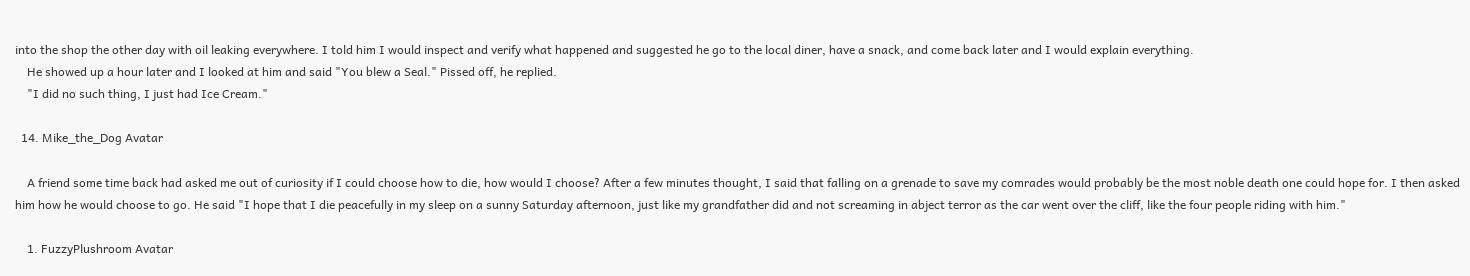into the shop the other day with oil leaking everywhere. I told him I would inspect and verify what happened and suggested he go to the local diner, have a snack, and come back later and I would explain everything.
    He showed up a hour later and I looked at him and said "You blew a Seal." Pissed off, he replied.
    "I did no such thing, I just had Ice Cream."

  14. Mike_the_Dog Avatar

    A friend some time back had asked me out of curiosity if I could choose how to die, how would I choose? After a few minutes thought, I said that falling on a grenade to save my comrades would probably be the most noble death one could hope for. I then asked him how he would choose to go. He said "I hope that I die peacefully in my sleep on a sunny Saturday afternoon, just like my grandfather did and not screaming in abject terror as the car went over the cliff, like the four people riding with him."

    1. FuzzyPlushroom Avatar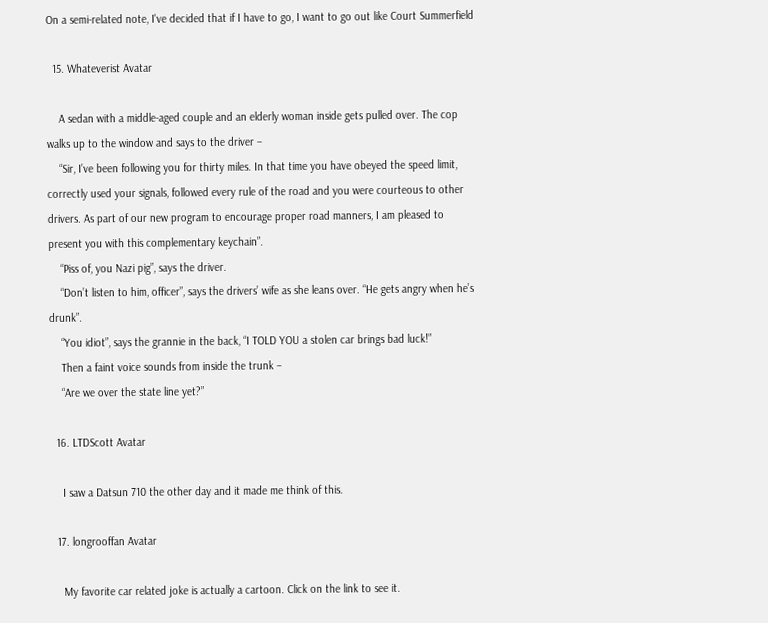On a semi-related note, I've decided that if I have to go, I want to go out like Court Summerfield

  15. Whateverist Avatar

    A sedan with a middle-aged couple and an elderly woman inside gets pulled over. The cop walks up to the window and says to the driver –
    “Sir, I’ve been following you for thirty miles. In that time you have obeyed the speed limit, correctly used your signals, followed every rule of the road and you were courteous to other drivers. As part of our new program to encourage proper road manners, I am pleased to present you with this complementary keychain”.
    “Piss of, you Nazi pig”, says the driver.
    “Don’t listen to him, officer”, says the drivers’ wife as she leans over. “He gets angry when he’s drunk”.
    “You idiot”, says the grannie in the back, “I TOLD YOU a stolen car brings bad luck!”
    Then a faint voice sounds from inside the trunk –
    “Are we over the state line yet?”

  16. LTDScott Avatar

    I saw a Datsun 710 the other day and it made me think of this.

  17. longrooffan Avatar

    My favorite car related joke is actually a cartoon. Click on the link to see it.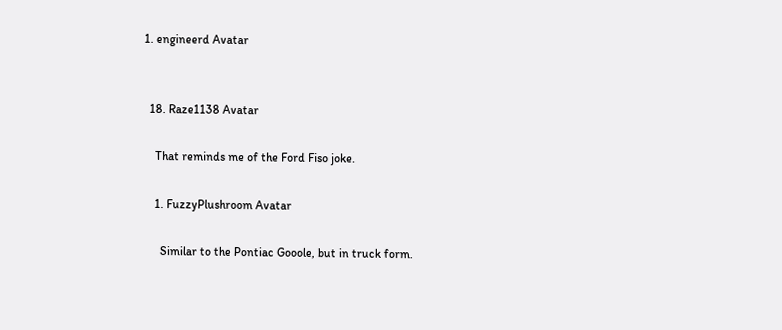1. engineerd Avatar


  18. Raze1138 Avatar

    That reminds me of the Ford Fiso joke.

    1. FuzzyPlushroom Avatar

      Similar to the Pontiac Gooole, but in truck form.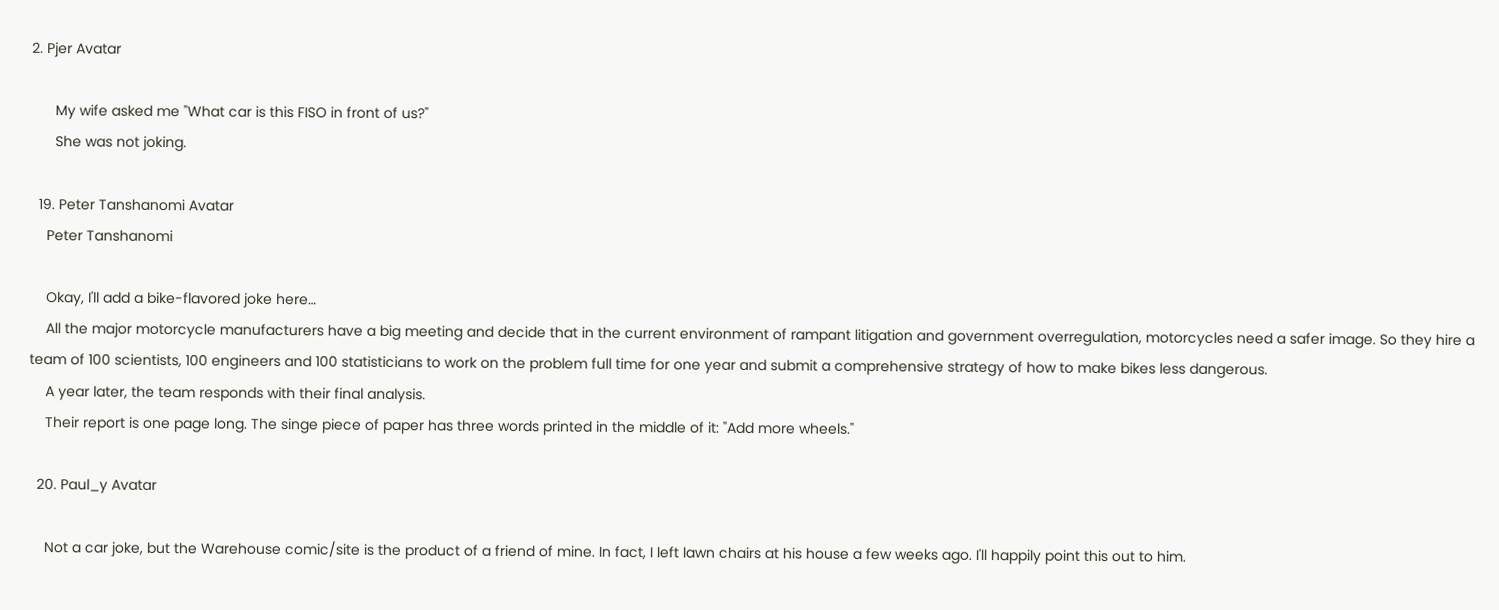2. Pjer Avatar

      My wife asked me "What car is this FISO in front of us?"
      She was not joking.

  19. Peter Tanshanomi Avatar
    Peter Tanshanomi

    Okay, I'll add a bike-flavored joke here…
    All the major motorcycle manufacturers have a big meeting and decide that in the current environment of rampant litigation and government overregulation, motorcycles need a safer image. So they hire a team of 100 scientists, 100 engineers and 100 statisticians to work on the problem full time for one year and submit a comprehensive strategy of how to make bikes less dangerous.
    A year later, the team responds with their final analysis.
    Their report is one page long. The singe piece of paper has three words printed in the middle of it: "Add more wheels."

  20. Paul_y Avatar

    Not a car joke, but the Warehouse comic/site is the product of a friend of mine. In fact, I left lawn chairs at his house a few weeks ago. I'll happily point this out to him.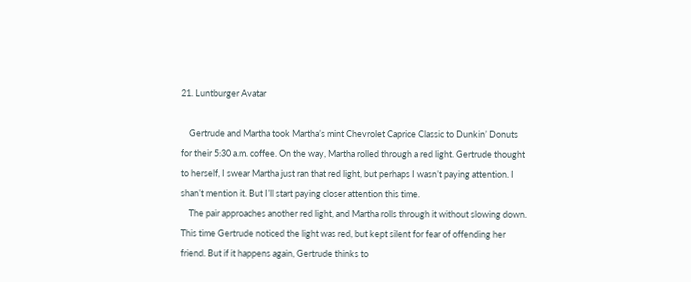21. Luntburger Avatar

    Gertrude and Martha took Martha’s mint Chevrolet Caprice Classic to Dunkin’ Donuts for their 5:30 a.m. coffee. On the way, Martha rolled through a red light. Gertrude thought to herself, I swear Martha just ran that red light, but perhaps I wasn’t paying attention. I shan’t mention it. But I’ll start paying closer attention this time.
    The pair approaches another red light, and Martha rolls through it without slowing down. This time Gertrude noticed the light was red, but kept silent for fear of offending her friend. But if it happens again, Gertrude thinks to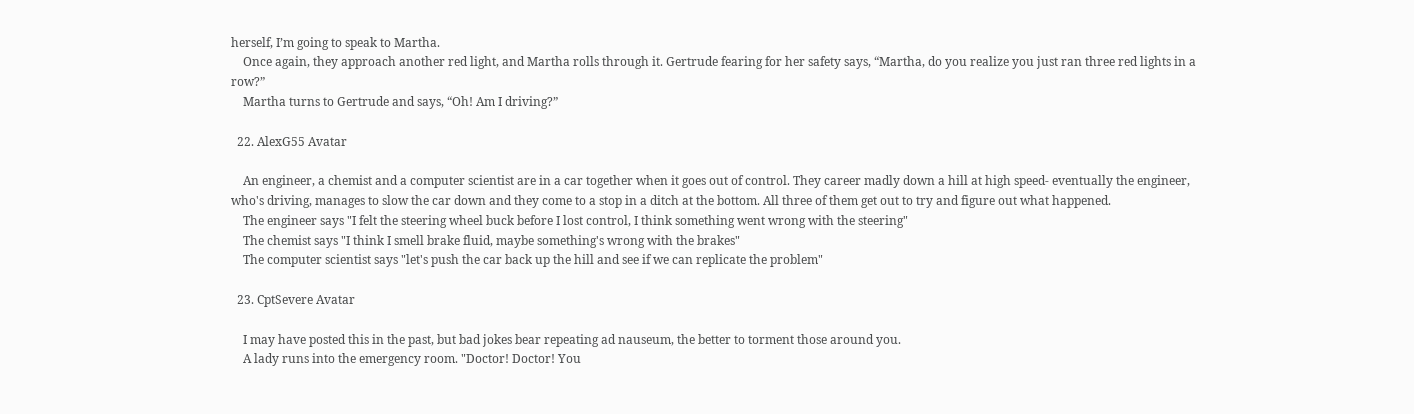herself, I’m going to speak to Martha.
    Once again, they approach another red light, and Martha rolls through it. Gertrude fearing for her safety says, “Martha, do you realize you just ran three red lights in a row?”
    Martha turns to Gertrude and says, “Oh! Am I driving?”

  22. AlexG55 Avatar

    An engineer, a chemist and a computer scientist are in a car together when it goes out of control. They career madly down a hill at high speed- eventually the engineer, who's driving, manages to slow the car down and they come to a stop in a ditch at the bottom. All three of them get out to try and figure out what happened.
    The engineer says "I felt the steering wheel buck before I lost control, I think something went wrong with the steering"
    The chemist says "I think I smell brake fluid, maybe something's wrong with the brakes"
    The computer scientist says "let's push the car back up the hill and see if we can replicate the problem"

  23. CptSevere Avatar

    I may have posted this in the past, but bad jokes bear repeating ad nauseum, the better to torment those around you.
    A lady runs into the emergency room. "Doctor! Doctor! You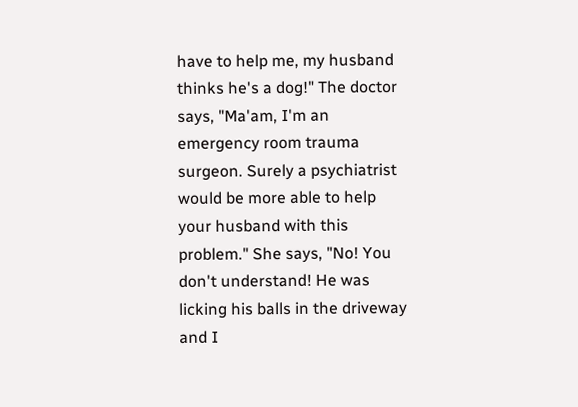have to help me, my husband thinks he's a dog!" The doctor says, "Ma'am, I'm an emergency room trauma surgeon. Surely a psychiatrist would be more able to help your husband with this problem." She says, "No! You don't understand! He was licking his balls in the driveway and I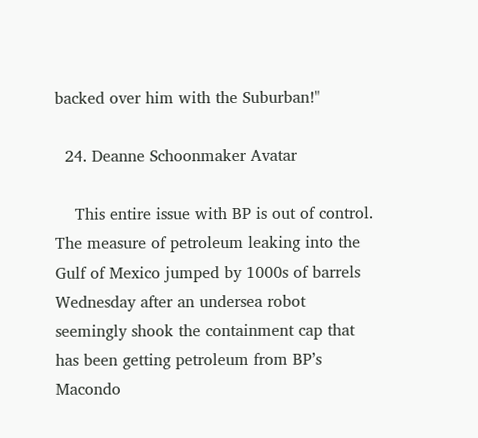backed over him with the Suburban!"

  24. Deanne Schoonmaker Avatar

    This entire issue with BP is out of control. The measure of petroleum leaking into the Gulf of Mexico jumped by 1000s of barrels Wednesday after an undersea robot seemingly shook the containment cap that has been getting petroleum from BP’s Macondo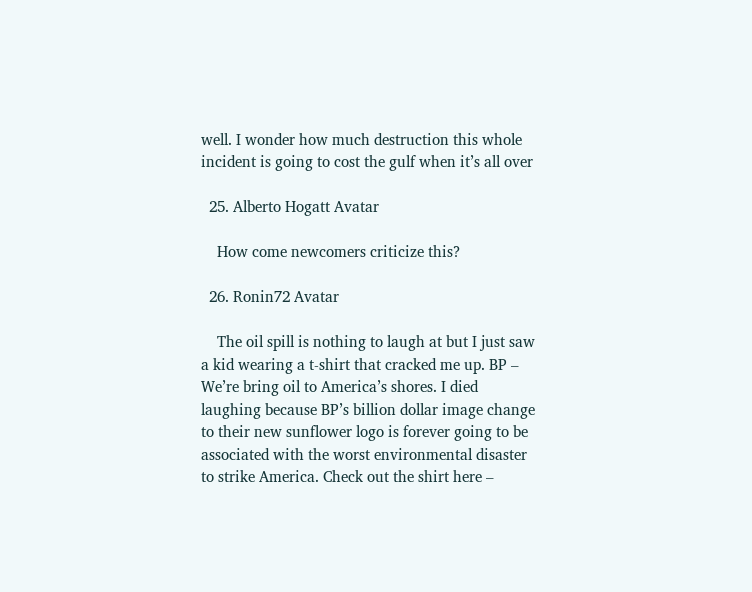well. I wonder how much destruction this whole incident is going to cost the gulf when it’s all over

  25. Alberto Hogatt Avatar

    How come newcomers criticize this?

  26. Ronin72 Avatar

    The oil spill is nothing to laugh at but I just saw a kid wearing a t-shirt that cracked me up. BP – We’re bring oil to America’s shores. I died laughing because BP’s billion dollar image change to their new sunflower logo is forever going to be associated with the worst environmental disaster to strike America. Check out the shirt here –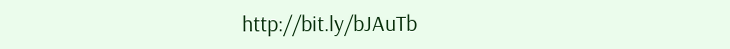http://bit.ly/bJAuTb